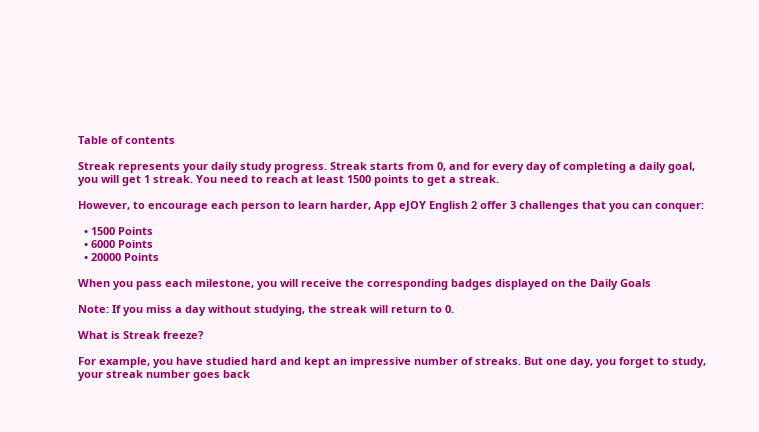Table of contents

Streak represents your daily study progress. Streak starts from 0, and for every day of completing a daily goal, you will get 1 streak. You need to reach at least 1500 points to get a streak.

However, to encourage each person to learn harder, App eJOY English 2 offer 3 challenges that you can conquer:

  • 1500 Points
  • 6000 Points
  • 20000 Points

When you pass each milestone, you will receive the corresponding badges displayed on the Daily Goals

Note: If you miss a day without studying, the streak will return to 0.

What is Streak freeze?

For example, you have studied hard and kept an impressive number of streaks. But one day, you forget to study, your streak number goes back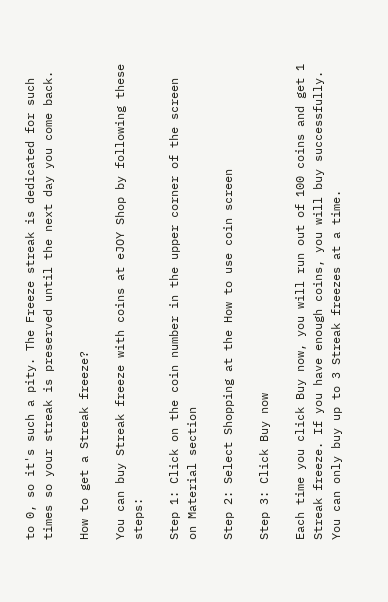to 0, so it's such a pity. The Freeze streak is dedicated for such times so your streak is preserved until the next day you come back.

How to get a Streak freeze?

You can buy Streak freeze with coins at eJOY Shop by following these steps:

Step 1: Click on the coin number in the upper corner of the screen on Material section

Step 2: Select Shopping at the How to use coin screen

Step 3: Click Buy now

Each time you click Buy now, you will run out of 100 coins and get 1 Streak freeze. If you have enough coins, you will buy successfully. You can only buy up to 3 Streak freezes at a time.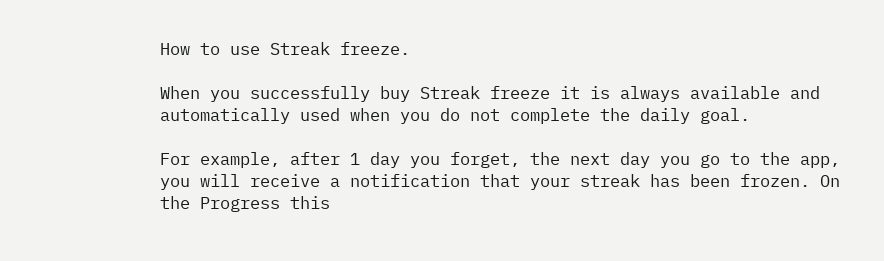How to use Streak freeze.

When you successfully buy Streak freeze it is always available and automatically used when you do not complete the daily goal.

For example, after 1 day you forget, the next day you go to the app, you will receive a notification that your streak has been frozen. On the Progress this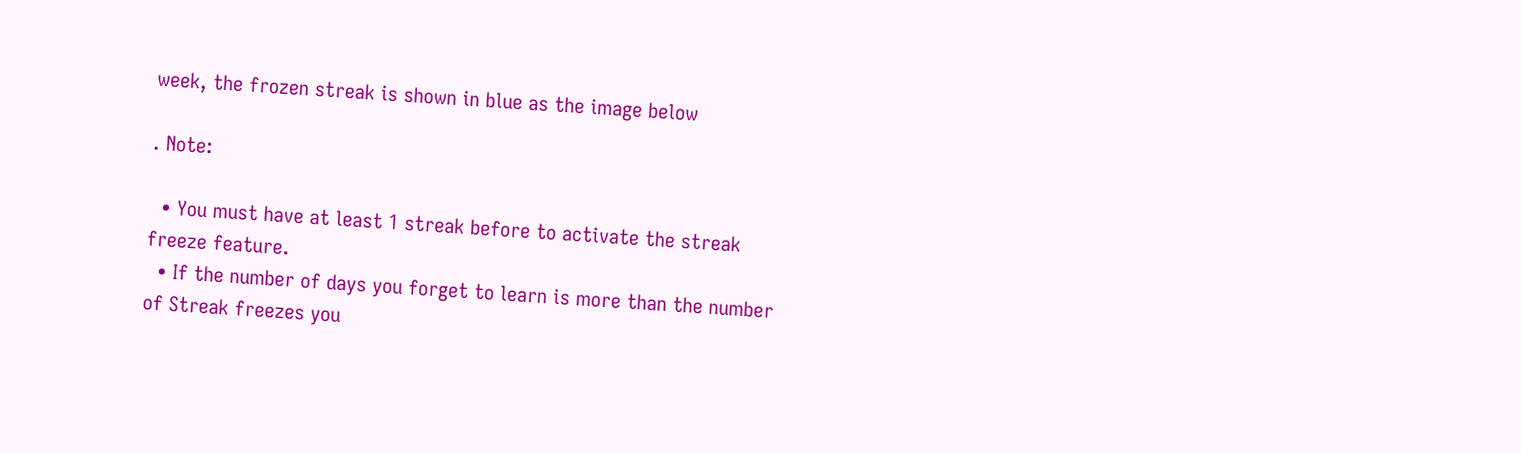week, the frozen streak is shown in blue as the image below

. Note:

  • You must have at least 1 streak before to activate the streak freeze feature.
  • If the number of days you forget to learn is more than the number of Streak freezes you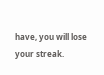have, you will lose your streak.